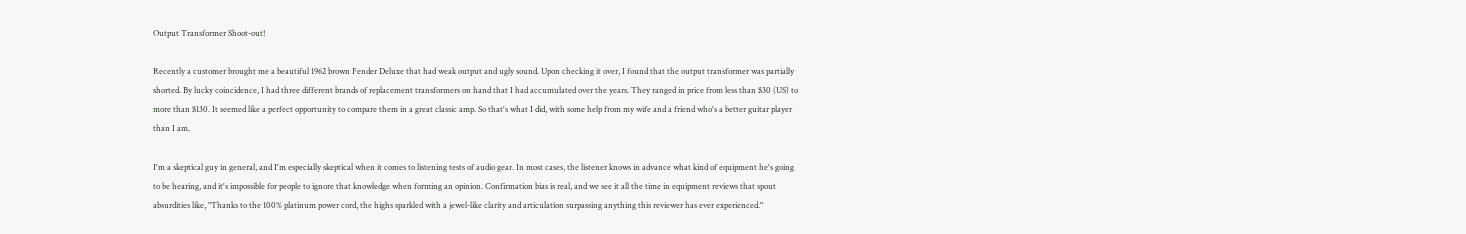Output Transformer Shoot-out!

Recently a customer brought me a beautiful 1962 brown Fender Deluxe that had weak output and ugly sound. Upon checking it over, I found that the output transformer was partially shorted. By lucky coincidence, I had three different brands of replacement transformers on hand that I had accumulated over the years. They ranged in price from less than $30 (US) to more than $130. It seemed like a perfect opportunity to compare them in a great classic amp. So that's what I did, with some help from my wife and a friend who's a better guitar player than I am.

I'm a skeptical guy in general, and I'm especially skeptical when it comes to listening tests of audio gear. In most cases, the listener knows in advance what kind of equipment he's going to be hearing, and it's impossible for people to ignore that knowledge when forming an opinion. Confirmation bias is real, and we see it all the time in equipment reviews that spout absurdities like, "Thanks to the 100% platinum power cord, the highs sparkled with a jewel-like clarity and articulation surpassing anything this reviewer has ever experienced."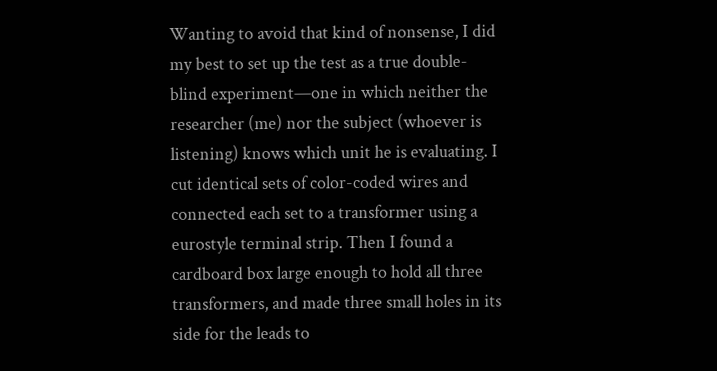Wanting to avoid that kind of nonsense, I did my best to set up the test as a true double-blind experiment—one in which neither the researcher (me) nor the subject (whoever is listening) knows which unit he is evaluating. I cut identical sets of color-coded wires and connected each set to a transformer using a eurostyle terminal strip. Then I found a cardboard box large enough to hold all three transformers, and made three small holes in its side for the leads to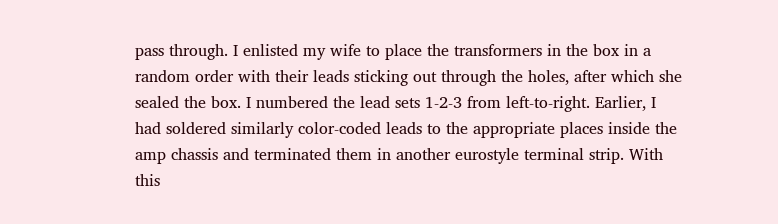pass through. I enlisted my wife to place the transformers in the box in a random order with their leads sticking out through the holes, after which she sealed the box. I numbered the lead sets 1-2-3 from left-to-right. Earlier, I had soldered similarly color-coded leads to the appropriate places inside the amp chassis and terminated them in another eurostyle terminal strip. With this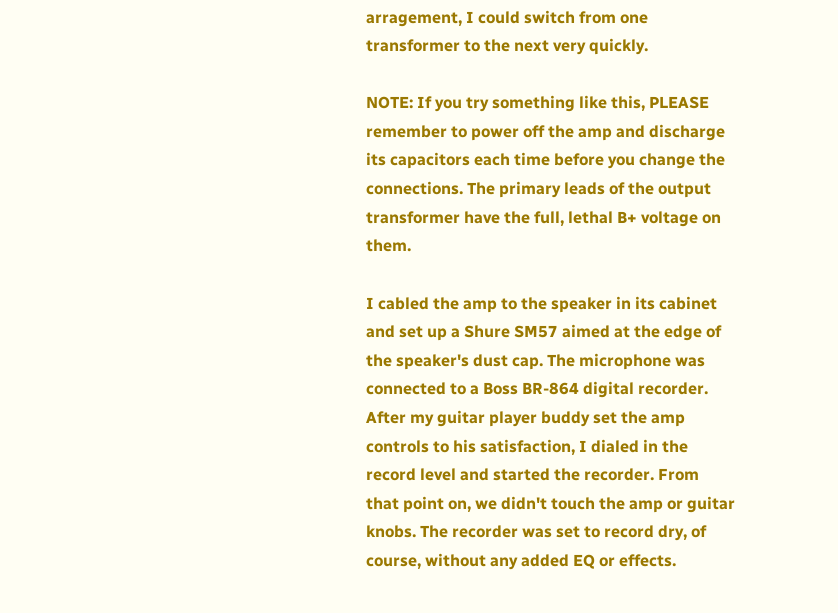arragement, I could switch from one transformer to the next very quickly.

NOTE: If you try something like this, PLEASE remember to power off the amp and discharge its capacitors each time before you change the connections. The primary leads of the output transformer have the full, lethal B+ voltage on them.

I cabled the amp to the speaker in its cabinet and set up a Shure SM57 aimed at the edge of the speaker's dust cap. The microphone was connected to a Boss BR-864 digital recorder. After my guitar player buddy set the amp controls to his satisfaction, I dialed in the record level and started the recorder. From that point on, we didn't touch the amp or guitar knobs. The recorder was set to record dry, of course, without any added EQ or effects.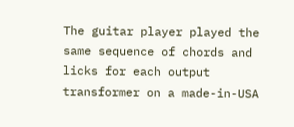The guitar player played the same sequence of chords and licks for each output transformer on a made-in-USA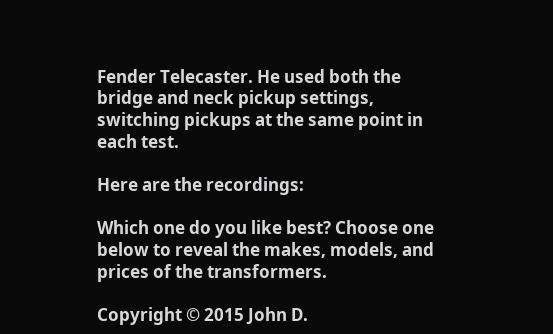Fender Telecaster. He used both the bridge and neck pickup settings, switching pickups at the same point in each test.

Here are the recordings:

Which one do you like best? Choose one below to reveal the makes, models, and prices of the transformers.

Copyright © 2015 John D.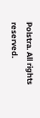Polstra. All rights reserved.